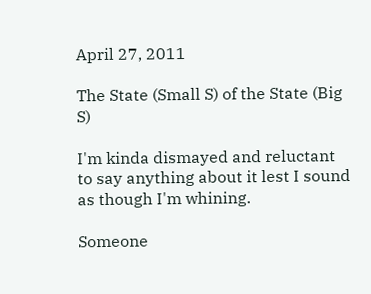April 27, 2011

The State (Small S) of the State (Big S)

I'm kinda dismayed and reluctant to say anything about it lest I sound as though I'm whining.

Someone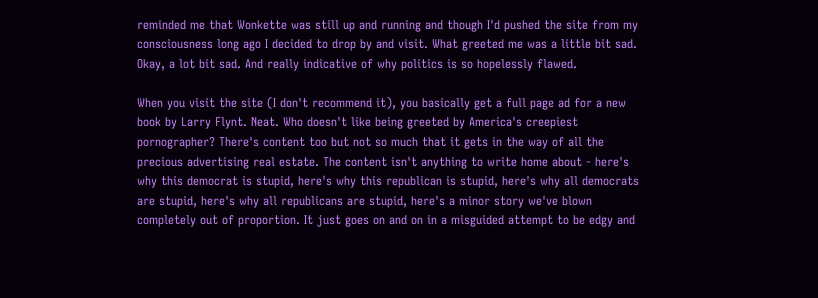reminded me that Wonkette was still up and running and though I'd pushed the site from my consciousness long ago I decided to drop by and visit. What greeted me was a little bit sad. Okay, a lot bit sad. And really indicative of why politics is so hopelessly flawed.

When you visit the site (I don't recommend it), you basically get a full page ad for a new book by Larry Flynt. Neat. Who doesn't like being greeted by America's creepiest pornographer? There's content too but not so much that it gets in the way of all the precious advertising real estate. The content isn't anything to write home about - here's why this democrat is stupid, here's why this republican is stupid, here's why all democrats are stupid, here's why all republicans are stupid, here's a minor story we've blown completely out of proportion. It just goes on and on in a misguided attempt to be edgy and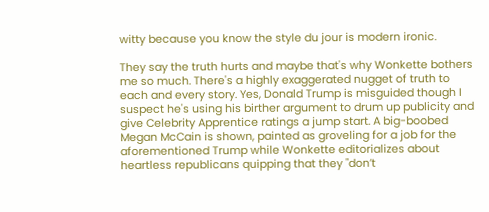witty because you know the style du jour is modern ironic.

They say the truth hurts and maybe that's why Wonkette bothers me so much. There's a highly exaggerated nugget of truth to each and every story. Yes, Donald Trump is misguided though I suspect he's using his birther argument to drum up publicity and give Celebrity Apprentice ratings a jump start. A big-boobed Megan McCain is shown, painted as groveling for a job for the aforementioned Trump while Wonkette editorializes about heartless republicans quipping that they "don’t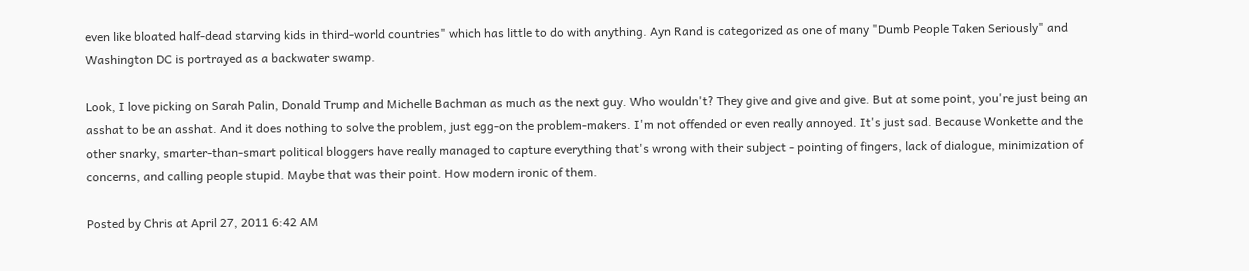even like bloated half-dead starving kids in third-world countries" which has little to do with anything. Ayn Rand is categorized as one of many "Dumb People Taken Seriously" and Washington DC is portrayed as a backwater swamp.

Look, I love picking on Sarah Palin, Donald Trump and Michelle Bachman as much as the next guy. Who wouldn't? They give and give and give. But at some point, you're just being an asshat to be an asshat. And it does nothing to solve the problem, just egg-on the problem-makers. I'm not offended or even really annoyed. It's just sad. Because Wonkette and the other snarky, smarter-than-smart political bloggers have really managed to capture everything that's wrong with their subject - pointing of fingers, lack of dialogue, minimization of concerns, and calling people stupid. Maybe that was their point. How modern ironic of them.

Posted by Chris at April 27, 2011 6:42 AM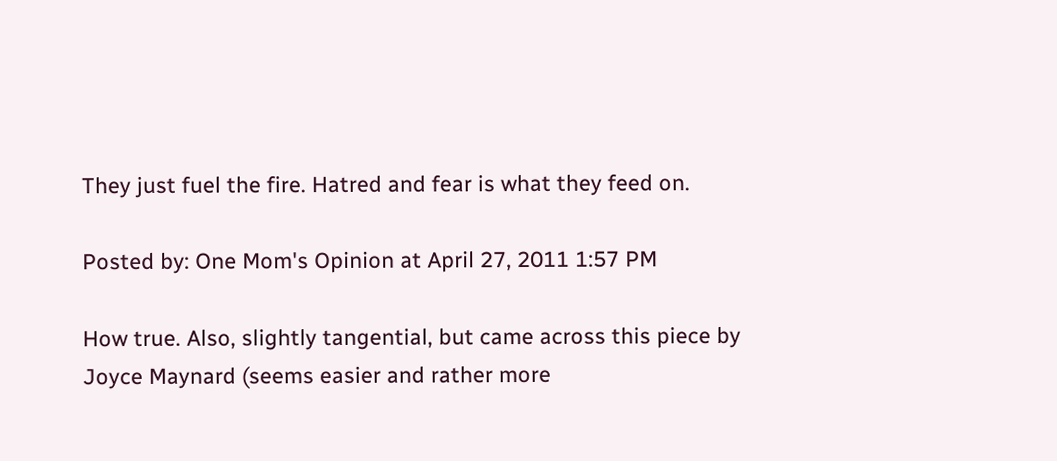They just fuel the fire. Hatred and fear is what they feed on.

Posted by: One Mom's Opinion at April 27, 2011 1:57 PM

How true. Also, slightly tangential, but came across this piece by Joyce Maynard (seems easier and rather more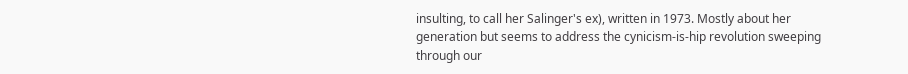insulting, to call her Salinger's ex), written in 1973. Mostly about her generation but seems to address the cynicism-is-hip revolution sweeping through our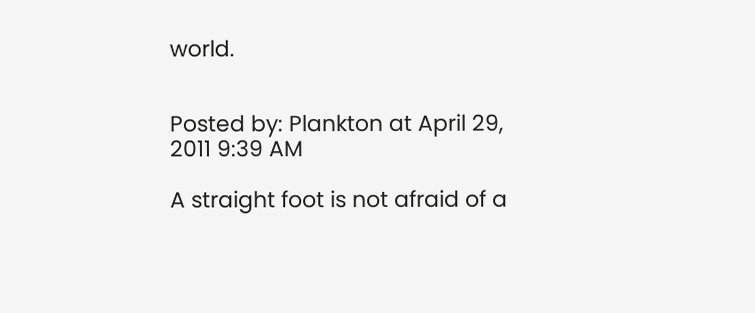world.


Posted by: Plankton at April 29, 2011 9:39 AM

A straight foot is not afraid of a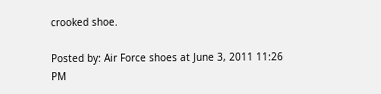crooked shoe.

Posted by: Air Force shoes at June 3, 2011 11:26 PM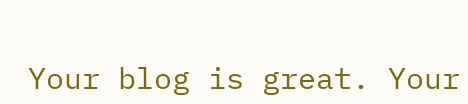Your blog is great. Your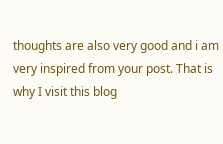thoughts are also very good and i am very inspired from your post. That is why I visit this blog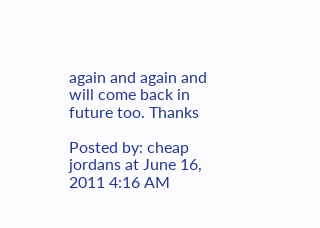again and again and will come back in future too. Thanks

Posted by: cheap jordans at June 16, 2011 4:16 AM